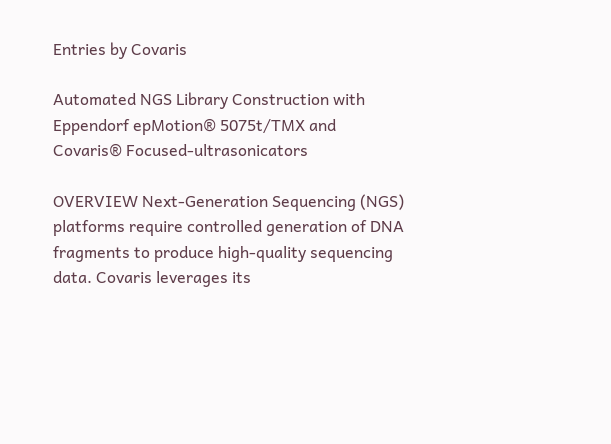Entries by Covaris

Automated NGS Library Construction with Eppendorf epMotion® 5075t/TMX and Covaris® Focused-ultrasonicators

OVERVIEW Next-Generation Sequencing (NGS) platforms require controlled generation of DNA fragments to produce high-quality sequencing data. Covaris leverages its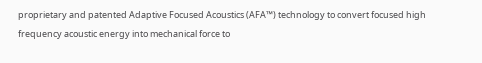proprietary and patented Adaptive Focused Acoustics (AFA™) technology to convert focused high frequency acoustic energy into mechanical force to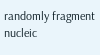randomly fragment nucleic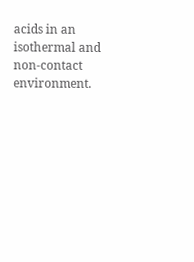acids in an isothermal and non-contact environment.